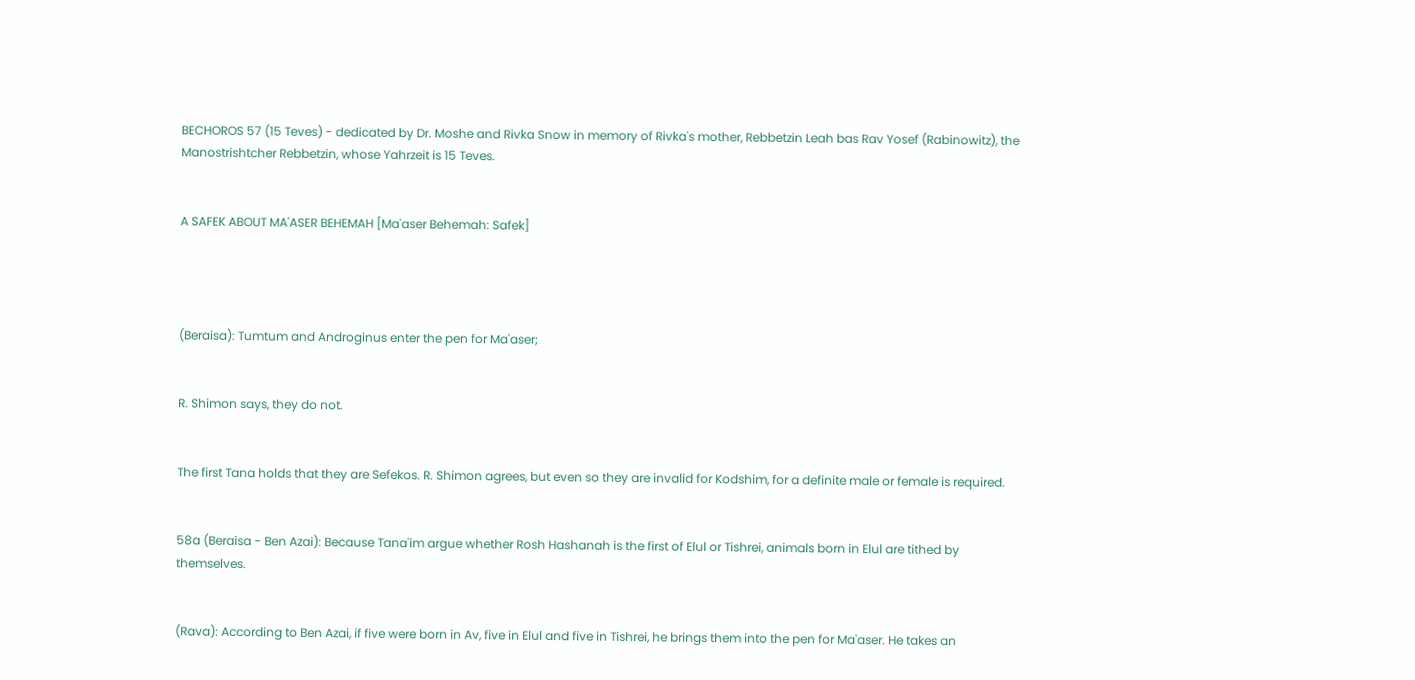BECHOROS 57 (15 Teves) - dedicated by Dr. Moshe and Rivka Snow in memory of Rivka's mother, Rebbetzin Leah bas Rav Yosef (Rabinowitz), the Manostrishtcher Rebbetzin, whose Yahrzeit is 15 Teves.


A SAFEK ABOUT MA'ASER BEHEMAH [Ma'aser Behemah: Safek]




(Beraisa): Tumtum and Androginus enter the pen for Ma'aser;


R. Shimon says, they do not.


The first Tana holds that they are Sefekos. R. Shimon agrees, but even so they are invalid for Kodshim, for a definite male or female is required.


58a (Beraisa - Ben Azai): Because Tana'im argue whether Rosh Hashanah is the first of Elul or Tishrei, animals born in Elul are tithed by themselves.


(Rava): According to Ben Azai, if five were born in Av, five in Elul and five in Tishrei, he brings them into the pen for Ma'aser. He takes an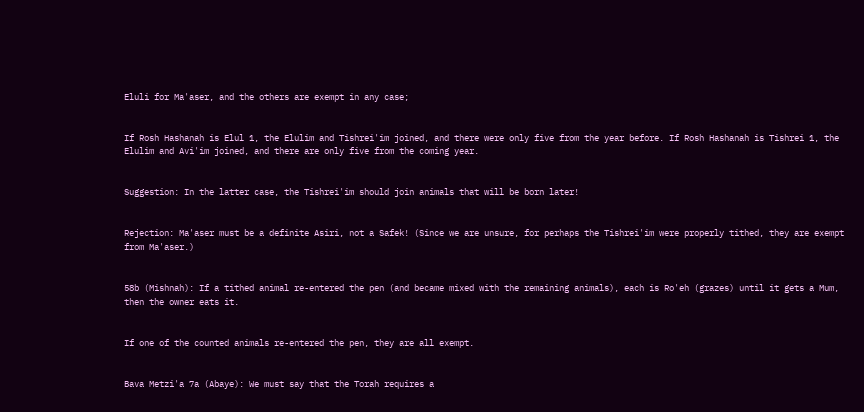Eluli for Ma'aser, and the others are exempt in any case;


If Rosh Hashanah is Elul 1, the Elulim and Tishrei'im joined, and there were only five from the year before. If Rosh Hashanah is Tishrei 1, the Elulim and Avi'im joined, and there are only five from the coming year.


Suggestion: In the latter case, the Tishrei'im should join animals that will be born later!


Rejection: Ma'aser must be a definite Asiri, not a Safek! (Since we are unsure, for perhaps the Tishrei'im were properly tithed, they are exempt from Ma'aser.)


58b (Mishnah): If a tithed animal re-entered the pen (and became mixed with the remaining animals), each is Ro'eh (grazes) until it gets a Mum, then the owner eats it.


If one of the counted animals re-entered the pen, they are all exempt.


Bava Metzi'a 7a (Abaye): We must say that the Torah requires a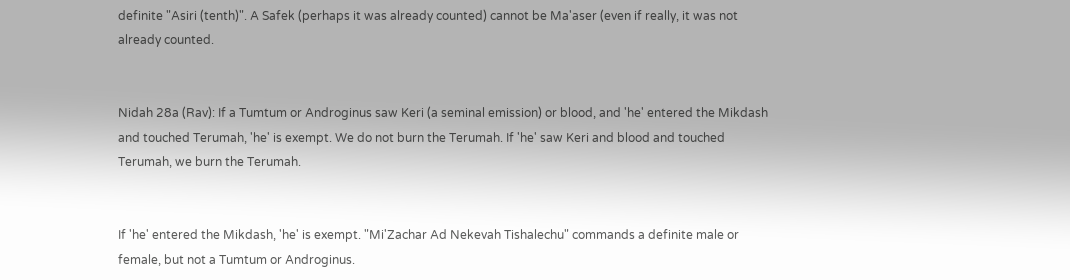definite "Asiri (tenth)". A Safek (perhaps it was already counted) cannot be Ma'aser (even if really, it was not already counted.


Nidah 28a (Rav): If a Tumtum or Androginus saw Keri (a seminal emission) or blood, and 'he' entered the Mikdash and touched Terumah, 'he' is exempt. We do not burn the Terumah. If 'he' saw Keri and blood and touched Terumah, we burn the Terumah.


If 'he' entered the Mikdash, 'he' is exempt. "Mi'Zachar Ad Nekevah Tishalechu" commands a definite male or female, but not a Tumtum or Androginus.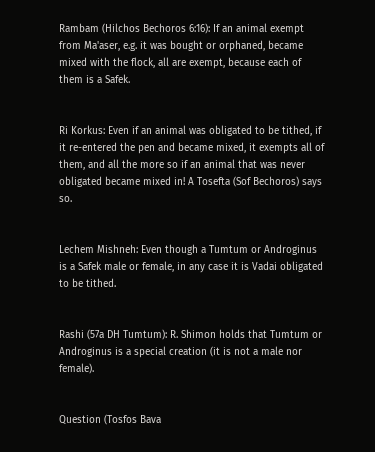Rambam (Hilchos Bechoros 6:16): If an animal exempt from Ma'aser, e.g. it was bought or orphaned, became mixed with the flock, all are exempt, because each of them is a Safek.


Ri Korkus: Even if an animal was obligated to be tithed, if it re-entered the pen and became mixed, it exempts all of them, and all the more so if an animal that was never obligated became mixed in! A Tosefta (Sof Bechoros) says so.


Lechem Mishneh: Even though a Tumtum or Androginus is a Safek male or female, in any case it is Vadai obligated to be tithed.


Rashi (57a DH Tumtum): R. Shimon holds that Tumtum or Androginus is a special creation (it is not a male nor female).


Question (Tosfos Bava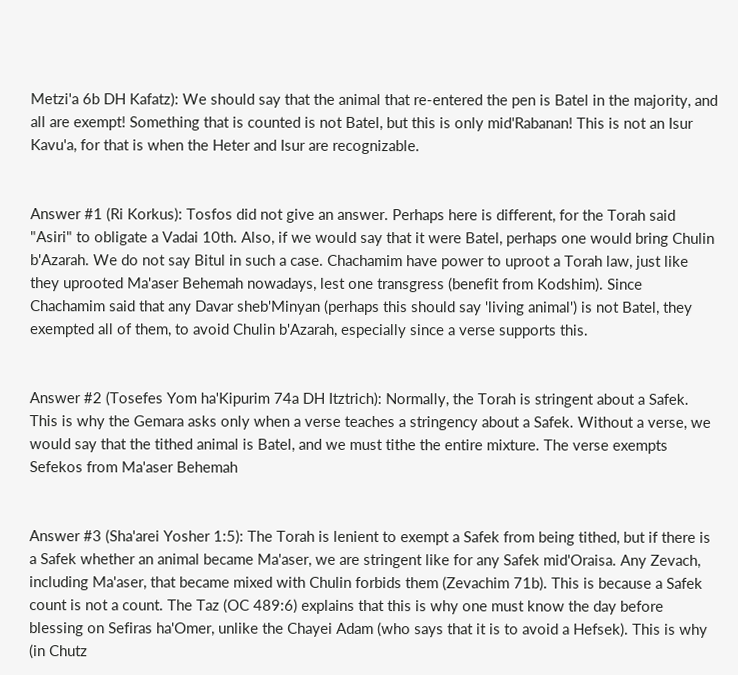Metzi'a 6b DH Kafatz): We should say that the animal that re-entered the pen is Batel in the majority, and all are exempt! Something that is counted is not Batel, but this is only mid'Rabanan! This is not an Isur Kavu'a, for that is when the Heter and Isur are recognizable.


Answer #1 (Ri Korkus): Tosfos did not give an answer. Perhaps here is different, for the Torah said "Asiri" to obligate a Vadai 10th. Also, if we would say that it were Batel, perhaps one would bring Chulin b'Azarah. We do not say Bitul in such a case. Chachamim have power to uproot a Torah law, just like they uprooted Ma'aser Behemah nowadays, lest one transgress (benefit from Kodshim). Since Chachamim said that any Davar sheb'Minyan (perhaps this should say 'living animal') is not Batel, they exempted all of them, to avoid Chulin b'Azarah, especially since a verse supports this.


Answer #2 (Tosefes Yom ha'Kipurim 74a DH Itztrich): Normally, the Torah is stringent about a Safek. This is why the Gemara asks only when a verse teaches a stringency about a Safek. Without a verse, we would say that the tithed animal is Batel, and we must tithe the entire mixture. The verse exempts Sefekos from Ma'aser Behemah


Answer #3 (Sha'arei Yosher 1:5): The Torah is lenient to exempt a Safek from being tithed, but if there is a Safek whether an animal became Ma'aser, we are stringent like for any Safek mid'Oraisa. Any Zevach, including Ma'aser, that became mixed with Chulin forbids them (Zevachim 71b). This is because a Safek count is not a count. The Taz (OC 489:6) explains that this is why one must know the day before blessing on Sefiras ha'Omer, unlike the Chayei Adam (who says that it is to avoid a Hefsek). This is why (in Chutz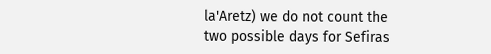la'Aretz) we do not count the two possible days for Sefiras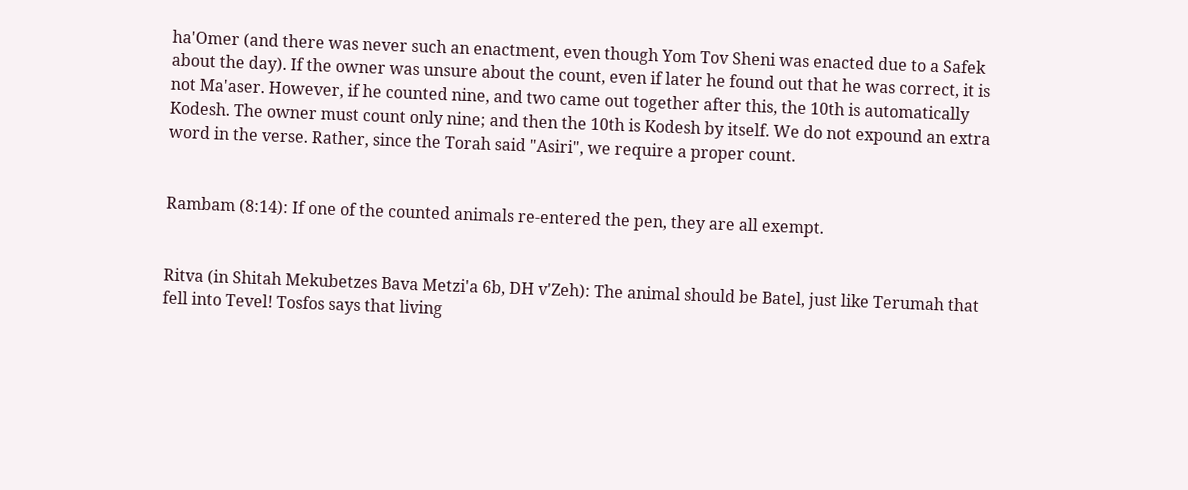ha'Omer (and there was never such an enactment, even though Yom Tov Sheni was enacted due to a Safek about the day). If the owner was unsure about the count, even if later he found out that he was correct, it is not Ma'aser. However, if he counted nine, and two came out together after this, the 10th is automatically Kodesh. The owner must count only nine; and then the 10th is Kodesh by itself. We do not expound an extra word in the verse. Rather, since the Torah said "Asiri", we require a proper count.


Rambam (8:14): If one of the counted animals re-entered the pen, they are all exempt.


Ritva (in Shitah Mekubetzes Bava Metzi'a 6b, DH v'Zeh): The animal should be Batel, just like Terumah that fell into Tevel! Tosfos says that living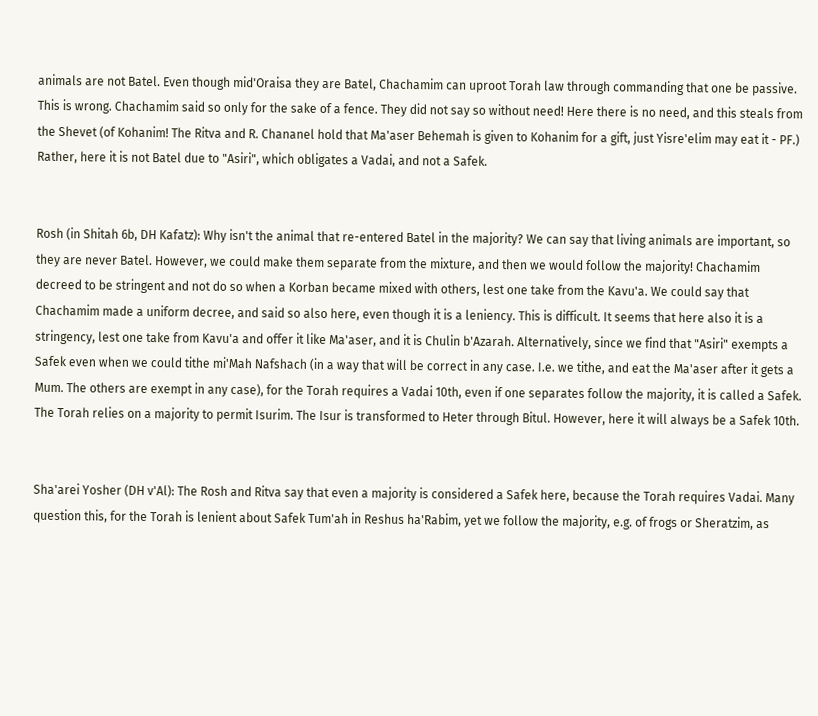animals are not Batel. Even though mid'Oraisa they are Batel, Chachamim can uproot Torah law through commanding that one be passive. This is wrong. Chachamim said so only for the sake of a fence. They did not say so without need! Here there is no need, and this steals from the Shevet (of Kohanim! The Ritva and R. Chananel hold that Ma'aser Behemah is given to Kohanim for a gift, just Yisre'elim may eat it - PF.) Rather, here it is not Batel due to "Asiri", which obligates a Vadai, and not a Safek.


Rosh (in Shitah 6b, DH Kafatz): Why isn't the animal that re-entered Batel in the majority? We can say that living animals are important, so they are never Batel. However, we could make them separate from the mixture, and then we would follow the majority! Chachamim decreed to be stringent and not do so when a Korban became mixed with others, lest one take from the Kavu'a. We could say that Chachamim made a uniform decree, and said so also here, even though it is a leniency. This is difficult. It seems that here also it is a stringency, lest one take from Kavu'a and offer it like Ma'aser, and it is Chulin b'Azarah. Alternatively, since we find that "Asiri" exempts a Safek even when we could tithe mi'Mah Nafshach (in a way that will be correct in any case. I.e. we tithe, and eat the Ma'aser after it gets a Mum. The others are exempt in any case), for the Torah requires a Vadai 10th, even if one separates follow the majority, it is called a Safek. The Torah relies on a majority to permit Isurim. The Isur is transformed to Heter through Bitul. However, here it will always be a Safek 10th.


Sha'arei Yosher (DH v'Al): The Rosh and Ritva say that even a majority is considered a Safek here, because the Torah requires Vadai. Many question this, for the Torah is lenient about Safek Tum'ah in Reshus ha'Rabim, yet we follow the majority, e.g. of frogs or Sheratzim, as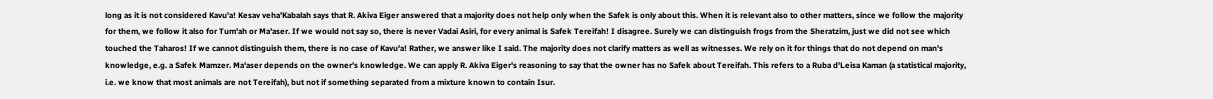long as it is not considered Kavu'a! Kesav veha'Kabalah says that R. Akiva Eiger answered that a majority does not help only when the Safek is only about this. When it is relevant also to other matters, since we follow the majority for them, we follow it also for Tum'ah or Ma'aser. If we would not say so, there is never Vadai Asiri, for every animal is Safek Tereifah! I disagree. Surely we can distinguish frogs from the Sheratzim, just we did not see which touched the Taharos! If we cannot distinguish them, there is no case of Kavu'a! Rather, we answer like I said. The majority does not clarify matters as well as witnesses. We rely on it for things that do not depend on man's knowledge, e.g. a Safek Mamzer. Ma'aser depends on the owner's knowledge. We can apply R. Akiva Eiger's reasoning to say that the owner has no Safek about Tereifah. This refers to a Ruba d'Leisa Kaman (a statistical majority, i.e. we know that most animals are not Tereifah), but not if something separated from a mixture known to contain Isur.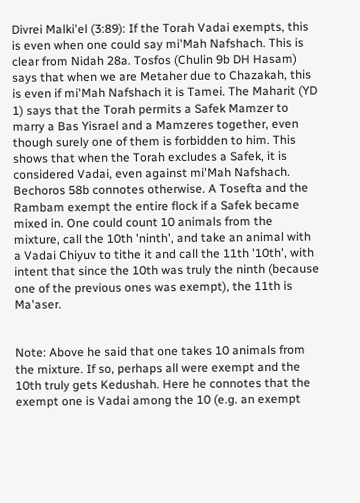Divrei Malki'el (3:89): If the Torah Vadai exempts, this is even when one could say mi'Mah Nafshach. This is clear from Nidah 28a. Tosfos (Chulin 9b DH Hasam) says that when we are Metaher due to Chazakah, this is even if mi'Mah Nafshach it is Tamei. The Maharit (YD 1) says that the Torah permits a Safek Mamzer to marry a Bas Yisrael and a Mamzeres together, even though surely one of them is forbidden to him. This shows that when the Torah excludes a Safek, it is considered Vadai, even against mi'Mah Nafshach. Bechoros 58b connotes otherwise. A Tosefta and the Rambam exempt the entire flock if a Safek became mixed in. One could count 10 animals from the mixture, call the 10th 'ninth', and take an animal with a Vadai Chiyuv to tithe it and call the 11th '10th', with intent that since the 10th was truly the ninth (because one of the previous ones was exempt), the 11th is Ma'aser.


Note: Above he said that one takes 10 animals from the mixture. If so, perhaps all were exempt and the 10th truly gets Kedushah. Here he connotes that the exempt one is Vadai among the 10 (e.g. an exempt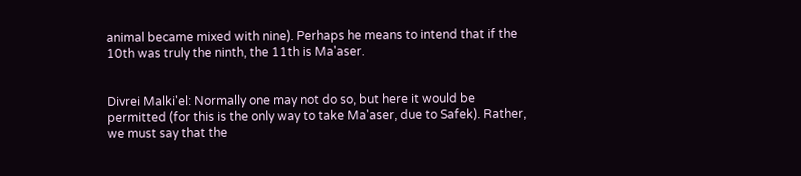animal became mixed with nine). Perhaps he means to intend that if the 10th was truly the ninth, the 11th is Ma'aser.


Divrei Malki'el: Normally one may not do so, but here it would be permitted (for this is the only way to take Ma'aser, due to Safek). Rather, we must say that the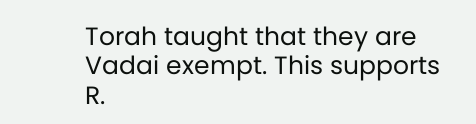Torah taught that they are Vadai exempt. This supports R.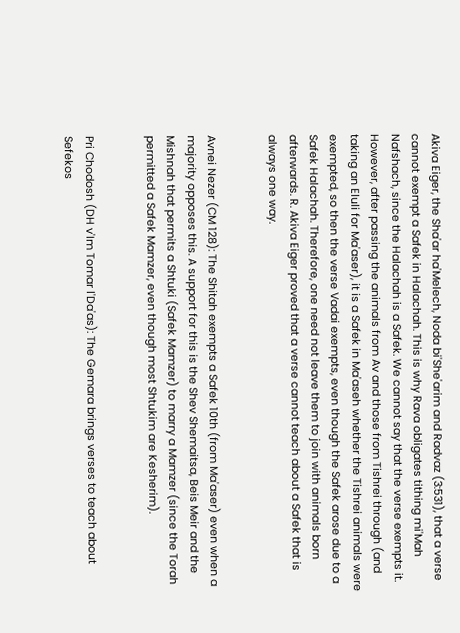Akiva Eiger, the Sha'ar ha'Melech, Noda bi'She'arim and Radvaz (3:531), that a verse cannot exempt a Safek in Halachah. This is why Rava obligates tithing mi'Mah Nafshach, since the Halachah is a Safek. We cannot say that the verse exempts it. However, after passing the animals from Av and those from Tishrei through (and taking an Eluli for Ma'aser), it is a Safek in Ma'aseh whether the Tishrei animals were exempted, so then the verse Vadai exempts, even though the Safek arose due to a Safek Halachah. Therefore, one need not leave them to join with animals born afterwards. R. Akiva Eiger proved that a verse cannot teach about a Safek that is always one way.


Avnei Nezer (CM 128): The Shitah exempts a Safek 10th (from Ma'aser) even when a majority opposes this. A support for this is the Shev Shemaitsa, Beis Meir and the Mishnah that permits a Shtuki (Safek Mamzer) to marry a Mamzer (since the Torah permitted a Safek Mamzer, even though most Shtukim are Kesherim).


Pri Chodosh (DH v'Im Tomar l'Da'as): The Gemara brings verses to teach about Sefekos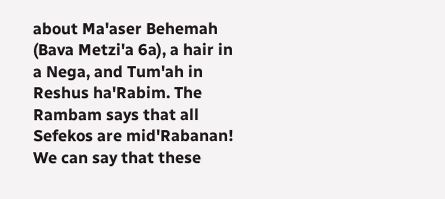about Ma'aser Behemah (Bava Metzi'a 6a), a hair in a Nega, and Tum'ah in Reshus ha'Rabim. The Rambam says that all Sefekos are mid'Rabanan! We can say that these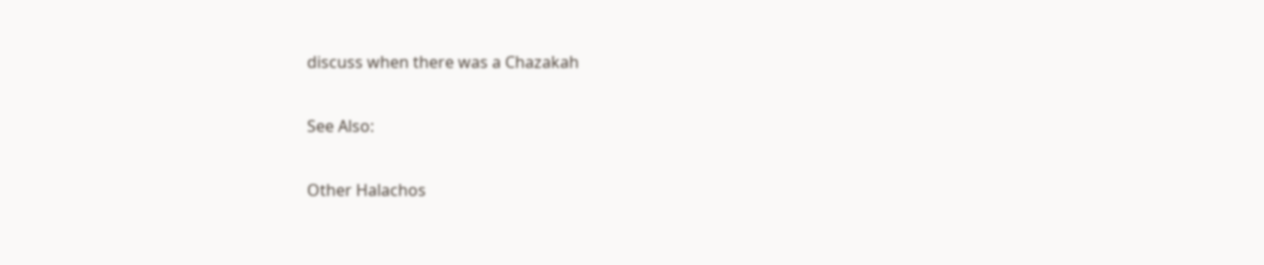discuss when there was a Chazakah

See Also:

Other Halachos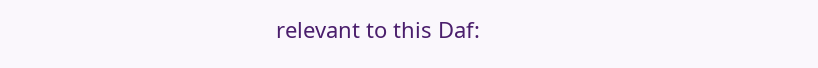relevant to this Daf: